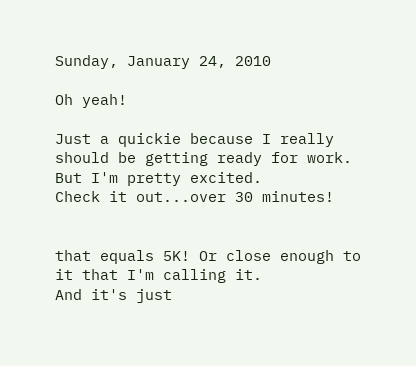Sunday, January 24, 2010

Oh yeah!

Just a quickie because I really should be getting ready for work. But I'm pretty excited.
Check it out...over 30 minutes!


that equals 5K! Or close enough to it that I'm calling it.
And it's just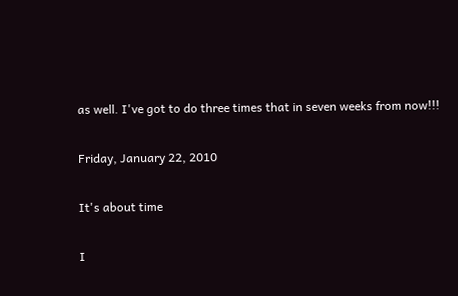as well. I've got to do three times that in seven weeks from now!!!

Friday, January 22, 2010

It's about time

I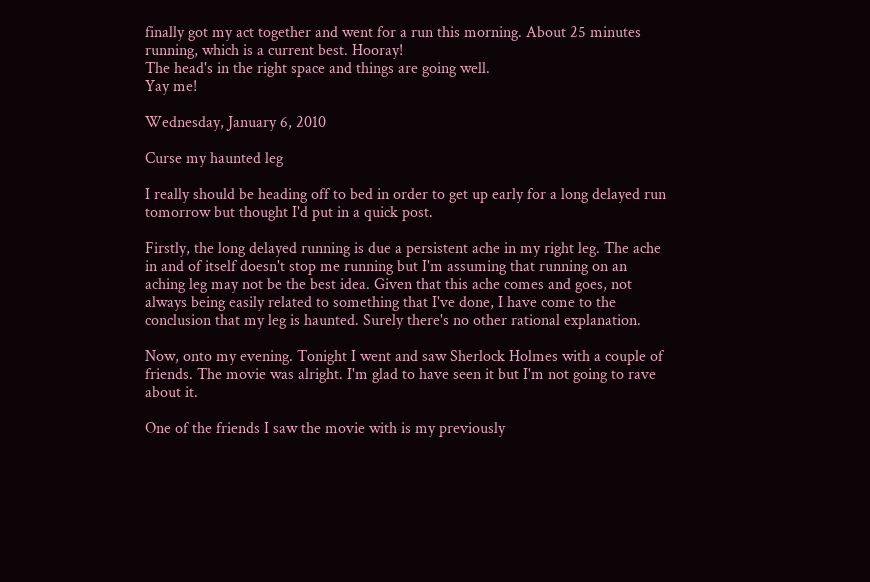finally got my act together and went for a run this morning. About 25 minutes running, which is a current best. Hooray!
The head's in the right space and things are going well.
Yay me!

Wednesday, January 6, 2010

Curse my haunted leg

I really should be heading off to bed in order to get up early for a long delayed run tomorrow but thought I'd put in a quick post.

Firstly, the long delayed running is due a persistent ache in my right leg. The ache in and of itself doesn't stop me running but I'm assuming that running on an aching leg may not be the best idea. Given that this ache comes and goes, not always being easily related to something that I've done, I have come to the conclusion that my leg is haunted. Surely there's no other rational explanation.

Now, onto my evening. Tonight I went and saw Sherlock Holmes with a couple of friends. The movie was alright. I'm glad to have seen it but I'm not going to rave about it.

One of the friends I saw the movie with is my previously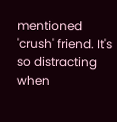mentioned 'crush' friend. It's so distracting when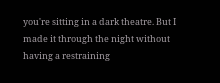you're sitting in a dark theatre. But I made it through the night without having a restraining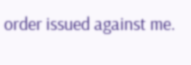order issued against me.